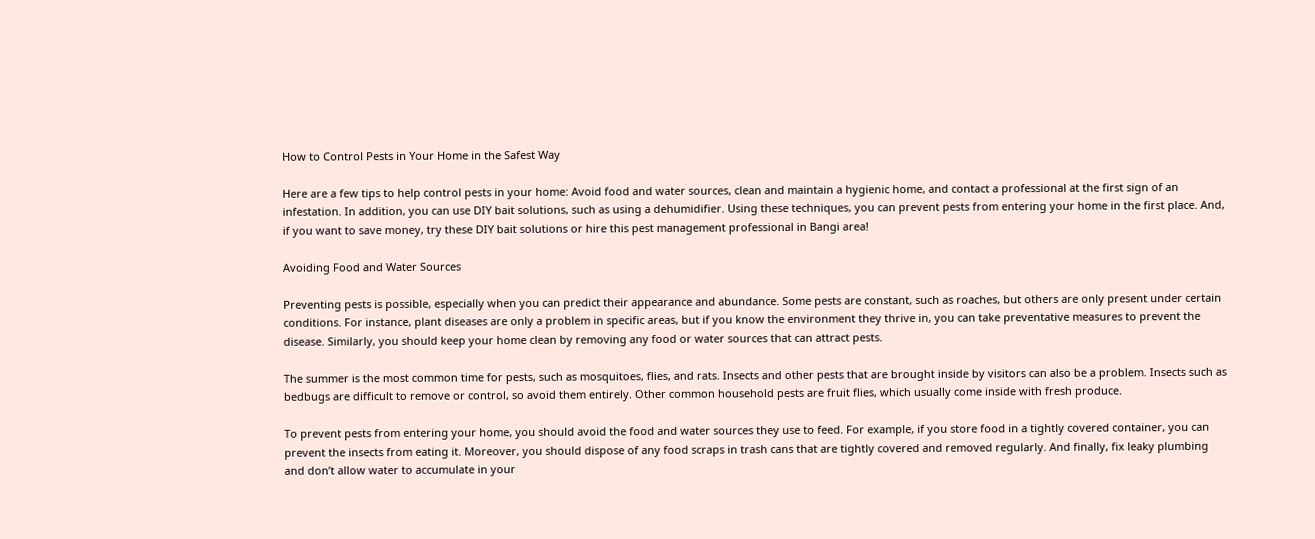How to Control Pests in Your Home in the Safest Way

Here are a few tips to help control pests in your home: Avoid food and water sources, clean and maintain a hygienic home, and contact a professional at the first sign of an infestation. In addition, you can use DIY bait solutions, such as using a dehumidifier. Using these techniques, you can prevent pests from entering your home in the first place. And, if you want to save money, try these DIY bait solutions or hire this pest management professional in Bangi area!

Avoiding Food and Water Sources

Preventing pests is possible, especially when you can predict their appearance and abundance. Some pests are constant, such as roaches, but others are only present under certain conditions. For instance, plant diseases are only a problem in specific areas, but if you know the environment they thrive in, you can take preventative measures to prevent the disease. Similarly, you should keep your home clean by removing any food or water sources that can attract pests.

The summer is the most common time for pests, such as mosquitoes, flies, and rats. Insects and other pests that are brought inside by visitors can also be a problem. Insects such as bedbugs are difficult to remove or control, so avoid them entirely. Other common household pests are fruit flies, which usually come inside with fresh produce.

To prevent pests from entering your home, you should avoid the food and water sources they use to feed. For example, if you store food in a tightly covered container, you can prevent the insects from eating it. Moreover, you should dispose of any food scraps in trash cans that are tightly covered and removed regularly. And finally, fix leaky plumbing and don’t allow water to accumulate in your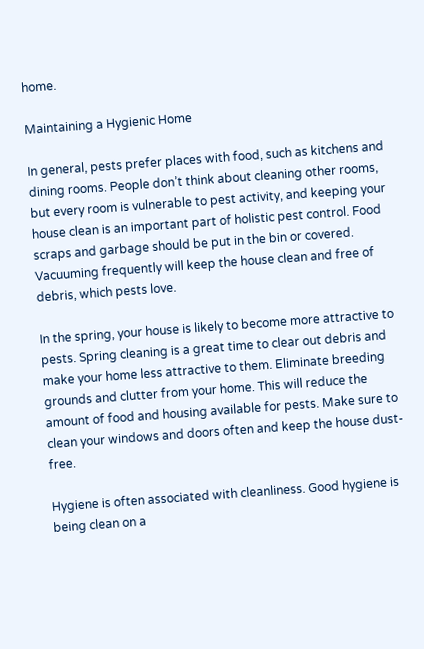home.

Maintaining a Hygienic Home

In general, pests prefer places with food, such as kitchens and dining rooms. People don’t think about cleaning other rooms, but every room is vulnerable to pest activity, and keeping your house clean is an important part of holistic pest control. Food scraps and garbage should be put in the bin or covered. Vacuuming frequently will keep the house clean and free of debris, which pests love.

In the spring, your house is likely to become more attractive to pests. Spring cleaning is a great time to clear out debris and make your home less attractive to them. Eliminate breeding grounds and clutter from your home. This will reduce the amount of food and housing available for pests. Make sure to clean your windows and doors often and keep the house dust-free.

Hygiene is often associated with cleanliness. Good hygiene is being clean on a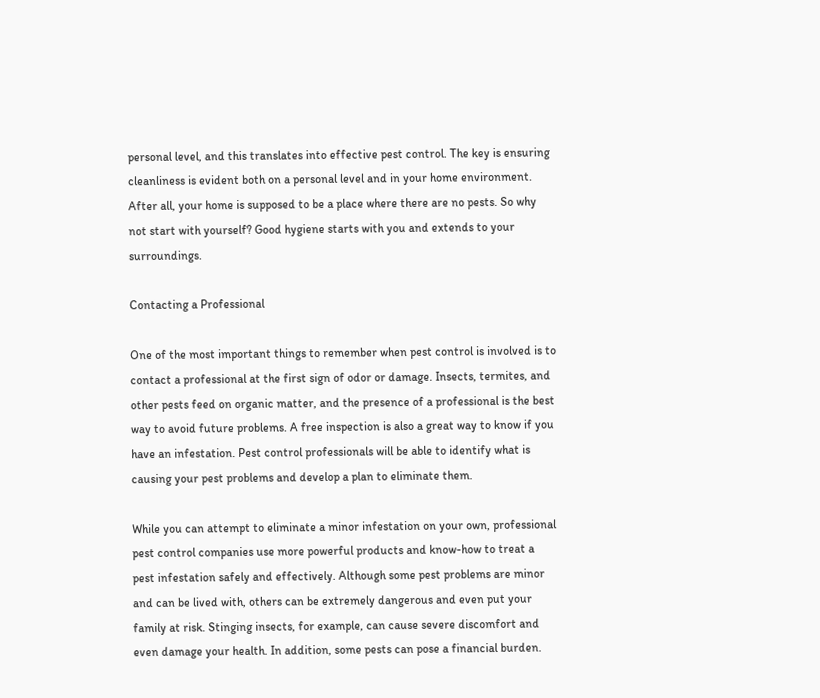personal level, and this translates into effective pest control. The key is ensuring cleanliness is evident both on a personal level and in your home environment. After all, your home is supposed to be a place where there are no pests. So why not start with yourself? Good hygiene starts with you and extends to your surroundings.

Contacting a Professional

One of the most important things to remember when pest control is involved is to contact a professional at the first sign of odor or damage. Insects, termites, and other pests feed on organic matter, and the presence of a professional is the best way to avoid future problems. A free inspection is also a great way to know if you have an infestation. Pest control professionals will be able to identify what is causing your pest problems and develop a plan to eliminate them.

While you can attempt to eliminate a minor infestation on your own, professional pest control companies use more powerful products and know-how to treat a pest infestation safely and effectively. Although some pest problems are minor and can be lived with, others can be extremely dangerous and even put your family at risk. Stinging insects, for example, can cause severe discomfort and even damage your health. In addition, some pests can pose a financial burden.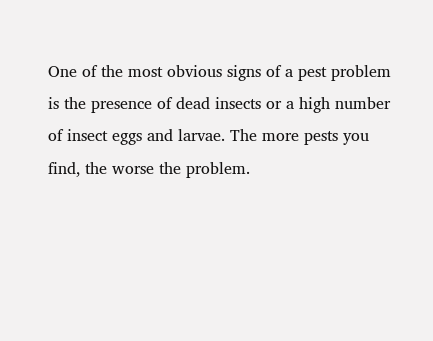One of the most obvious signs of a pest problem is the presence of dead insects or a high number of insect eggs and larvae. The more pests you find, the worse the problem.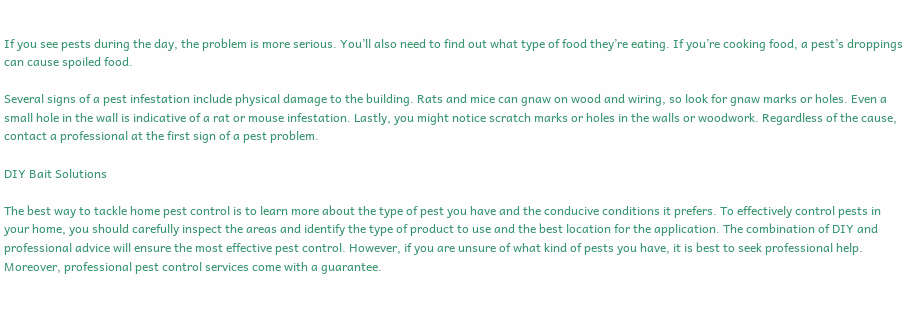If you see pests during the day, the problem is more serious. You’ll also need to find out what type of food they’re eating. If you’re cooking food, a pest’s droppings can cause spoiled food.

Several signs of a pest infestation include physical damage to the building. Rats and mice can gnaw on wood and wiring, so look for gnaw marks or holes. Even a small hole in the wall is indicative of a rat or mouse infestation. Lastly, you might notice scratch marks or holes in the walls or woodwork. Regardless of the cause, contact a professional at the first sign of a pest problem.

DIY Bait Solutions

The best way to tackle home pest control is to learn more about the type of pest you have and the conducive conditions it prefers. To effectively control pests in your home, you should carefully inspect the areas and identify the type of product to use and the best location for the application. The combination of DIY and professional advice will ensure the most effective pest control. However, if you are unsure of what kind of pests you have, it is best to seek professional help. Moreover, professional pest control services come with a guarantee.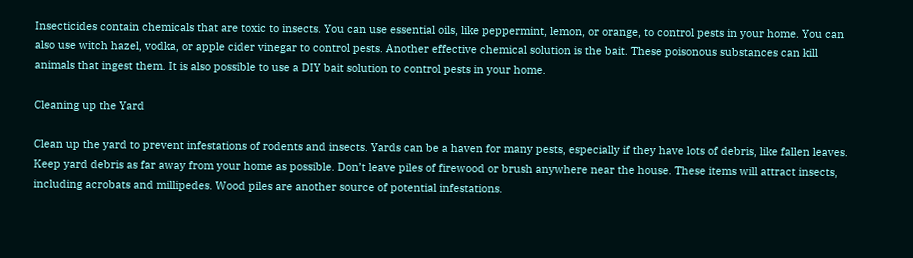Insecticides contain chemicals that are toxic to insects. You can use essential oils, like peppermint, lemon, or orange, to control pests in your home. You can also use witch hazel, vodka, or apple cider vinegar to control pests. Another effective chemical solution is the bait. These poisonous substances can kill animals that ingest them. It is also possible to use a DIY bait solution to control pests in your home.

Cleaning up the Yard

Clean up the yard to prevent infestations of rodents and insects. Yards can be a haven for many pests, especially if they have lots of debris, like fallen leaves. Keep yard debris as far away from your home as possible. Don’t leave piles of firewood or brush anywhere near the house. These items will attract insects, including acrobats and millipedes. Wood piles are another source of potential infestations.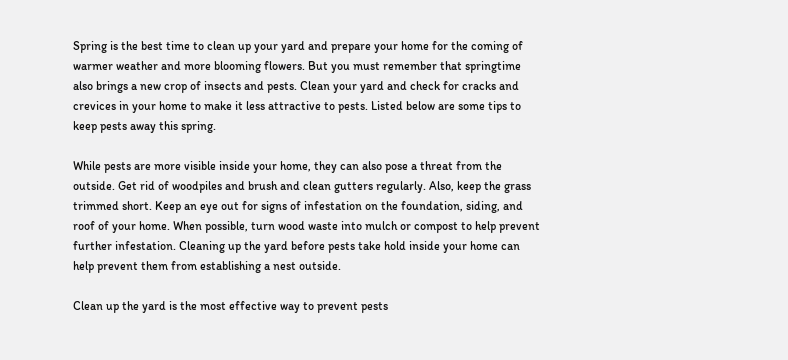Spring is the best time to clean up your yard and prepare your home for the coming of warmer weather and more blooming flowers. But you must remember that springtime also brings a new crop of insects and pests. Clean your yard and check for cracks and crevices in your home to make it less attractive to pests. Listed below are some tips to keep pests away this spring.

While pests are more visible inside your home, they can also pose a threat from the outside. Get rid of woodpiles and brush and clean gutters regularly. Also, keep the grass trimmed short. Keep an eye out for signs of infestation on the foundation, siding, and roof of your home. When possible, turn wood waste into mulch or compost to help prevent further infestation. Cleaning up the yard before pests take hold inside your home can help prevent them from establishing a nest outside.

Clean up the yard is the most effective way to prevent pests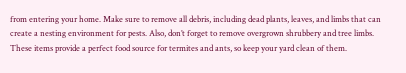from entering your home. Make sure to remove all debris, including dead plants, leaves, and limbs that can create a nesting environment for pests. Also, don’t forget to remove overgrown shrubbery and tree limbs. These items provide a perfect food source for termites and ants, so keep your yard clean of them.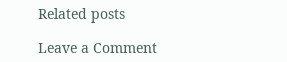Related posts

Leave a Comment